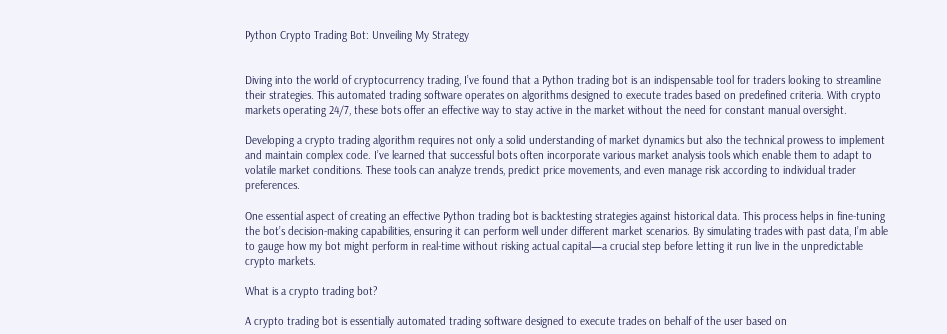Python Crypto Trading Bot: Unveiling My Strategy


Diving into the world of cryptocurrency trading, I’ve found that a Python trading bot is an indispensable tool for traders looking to streamline their strategies. This automated trading software operates on algorithms designed to execute trades based on predefined criteria. With crypto markets operating 24/7, these bots offer an effective way to stay active in the market without the need for constant manual oversight.

Developing a crypto trading algorithm requires not only a solid understanding of market dynamics but also the technical prowess to implement and maintain complex code. I’ve learned that successful bots often incorporate various market analysis tools which enable them to adapt to volatile market conditions. These tools can analyze trends, predict price movements, and even manage risk according to individual trader preferences.

One essential aspect of creating an effective Python trading bot is backtesting strategies against historical data. This process helps in fine-tuning the bot’s decision-making capabilities, ensuring it can perform well under different market scenarios. By simulating trades with past data, I’m able to gauge how my bot might perform in real-time without risking actual capital—a crucial step before letting it run live in the unpredictable crypto markets.

What is a crypto trading bot?

A crypto trading bot is essentially automated trading software designed to execute trades on behalf of the user based on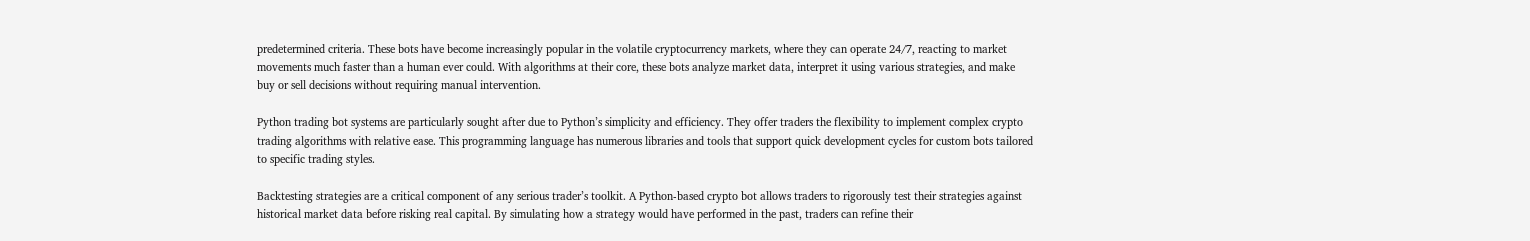predetermined criteria. These bots have become increasingly popular in the volatile cryptocurrency markets, where they can operate 24/7, reacting to market movements much faster than a human ever could. With algorithms at their core, these bots analyze market data, interpret it using various strategies, and make buy or sell decisions without requiring manual intervention.

Python trading bot systems are particularly sought after due to Python’s simplicity and efficiency. They offer traders the flexibility to implement complex crypto trading algorithms with relative ease. This programming language has numerous libraries and tools that support quick development cycles for custom bots tailored to specific trading styles.

Backtesting strategies are a critical component of any serious trader’s toolkit. A Python-based crypto bot allows traders to rigorously test their strategies against historical market data before risking real capital. By simulating how a strategy would have performed in the past, traders can refine their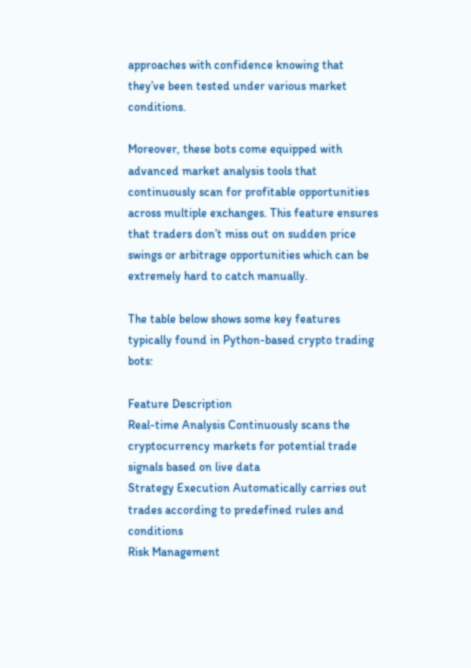approaches with confidence knowing that they’ve been tested under various market conditions.

Moreover, these bots come equipped with advanced market analysis tools that continuously scan for profitable opportunities across multiple exchanges. This feature ensures that traders don’t miss out on sudden price swings or arbitrage opportunities which can be extremely hard to catch manually.

The table below shows some key features typically found in Python-based crypto trading bots:

Feature Description
Real-time Analysis Continuously scans the cryptocurrency markets for potential trade signals based on live data
Strategy Execution Automatically carries out trades according to predefined rules and conditions
Risk Management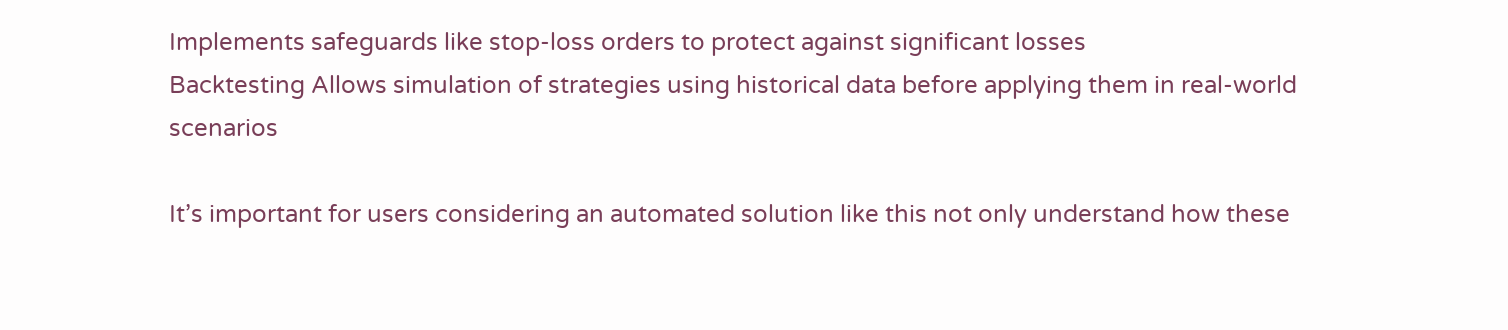Implements safeguards like stop-loss orders to protect against significant losses
Backtesting Allows simulation of strategies using historical data before applying them in real-world scenarios

It’s important for users considering an automated solution like this not only understand how these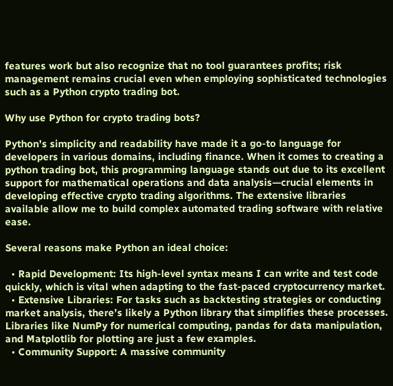features work but also recognize that no tool guarantees profits; risk management remains crucial even when employing sophisticated technologies such as a Python crypto trading bot.

Why use Python for crypto trading bots?

Python’s simplicity and readability have made it a go-to language for developers in various domains, including finance. When it comes to creating a python trading bot, this programming language stands out due to its excellent support for mathematical operations and data analysis—crucial elements in developing effective crypto trading algorithms. The extensive libraries available allow me to build complex automated trading software with relative ease.

Several reasons make Python an ideal choice:

  • Rapid Development: Its high-level syntax means I can write and test code quickly, which is vital when adapting to the fast-paced cryptocurrency market.
  • Extensive Libraries: For tasks such as backtesting strategies or conducting market analysis, there’s likely a Python library that simplifies these processes. Libraries like NumPy for numerical computing, pandas for data manipulation, and Matplotlib for plotting are just a few examples.
  • Community Support: A massive community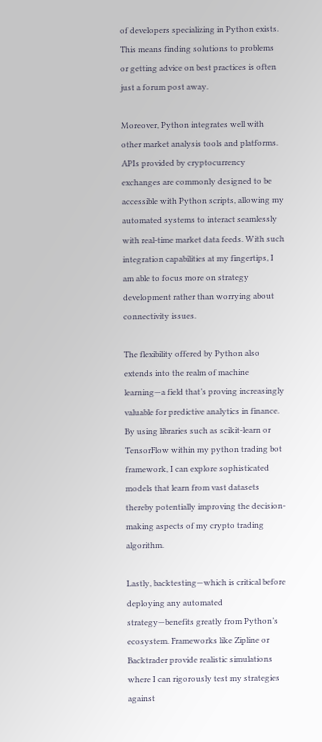of developers specializing in Python exists. This means finding solutions to problems or getting advice on best practices is often just a forum post away.

Moreover, Python integrates well with other market analysis tools and platforms. APIs provided by cryptocurrency exchanges are commonly designed to be accessible with Python scripts, allowing my automated systems to interact seamlessly with real-time market data feeds. With such integration capabilities at my fingertips, I am able to focus more on strategy development rather than worrying about connectivity issues.

The flexibility offered by Python also extends into the realm of machine learning—a field that’s proving increasingly valuable for predictive analytics in finance. By using libraries such as scikit-learn or TensorFlow within my python trading bot framework, I can explore sophisticated models that learn from vast datasets thereby potentially improving the decision-making aspects of my crypto trading algorithm.

Lastly, backtesting—which is critical before deploying any automated strategy—benefits greatly from Python’s ecosystem. Frameworks like Zipline or Backtrader provide realistic simulations where I can rigorously test my strategies against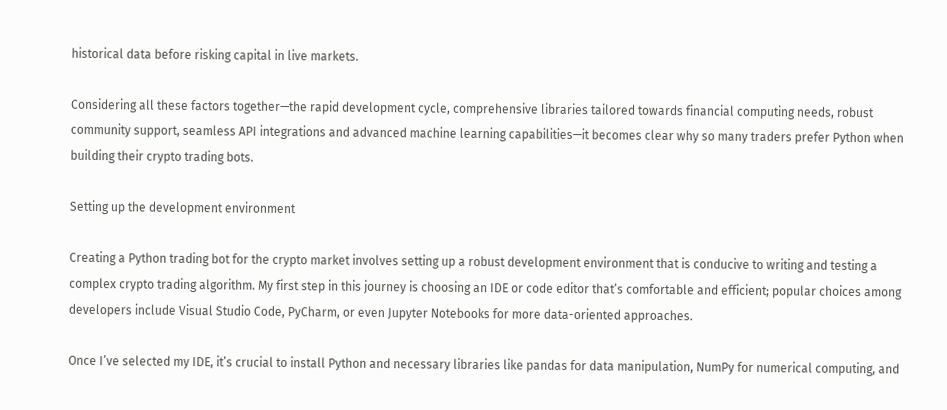historical data before risking capital in live markets.

Considering all these factors together—the rapid development cycle, comprehensive libraries tailored towards financial computing needs, robust community support, seamless API integrations and advanced machine learning capabilities—it becomes clear why so many traders prefer Python when building their crypto trading bots.

Setting up the development environment

Creating a Python trading bot for the crypto market involves setting up a robust development environment that is conducive to writing and testing a complex crypto trading algorithm. My first step in this journey is choosing an IDE or code editor that’s comfortable and efficient; popular choices among developers include Visual Studio Code, PyCharm, or even Jupyter Notebooks for more data-oriented approaches.

Once I’ve selected my IDE, it’s crucial to install Python and necessary libraries like pandas for data manipulation, NumPy for numerical computing, and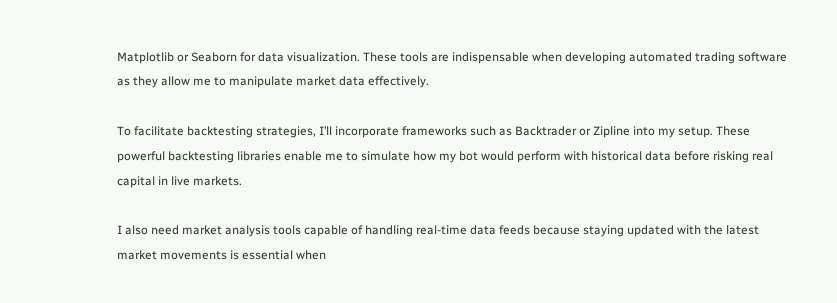Matplotlib or Seaborn for data visualization. These tools are indispensable when developing automated trading software as they allow me to manipulate market data effectively.

To facilitate backtesting strategies, I’ll incorporate frameworks such as Backtrader or Zipline into my setup. These powerful backtesting libraries enable me to simulate how my bot would perform with historical data before risking real capital in live markets.

I also need market analysis tools capable of handling real-time data feeds because staying updated with the latest market movements is essential when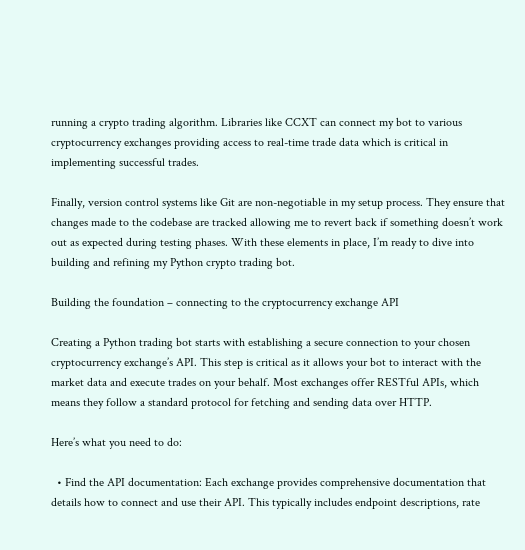running a crypto trading algorithm. Libraries like CCXT can connect my bot to various cryptocurrency exchanges providing access to real-time trade data which is critical in implementing successful trades.

Finally, version control systems like Git are non-negotiable in my setup process. They ensure that changes made to the codebase are tracked allowing me to revert back if something doesn’t work out as expected during testing phases. With these elements in place, I’m ready to dive into building and refining my Python crypto trading bot.

Building the foundation – connecting to the cryptocurrency exchange API

Creating a Python trading bot starts with establishing a secure connection to your chosen cryptocurrency exchange’s API. This step is critical as it allows your bot to interact with the market data and execute trades on your behalf. Most exchanges offer RESTful APIs, which means they follow a standard protocol for fetching and sending data over HTTP.

Here’s what you need to do:

  • Find the API documentation: Each exchange provides comprehensive documentation that details how to connect and use their API. This typically includes endpoint descriptions, rate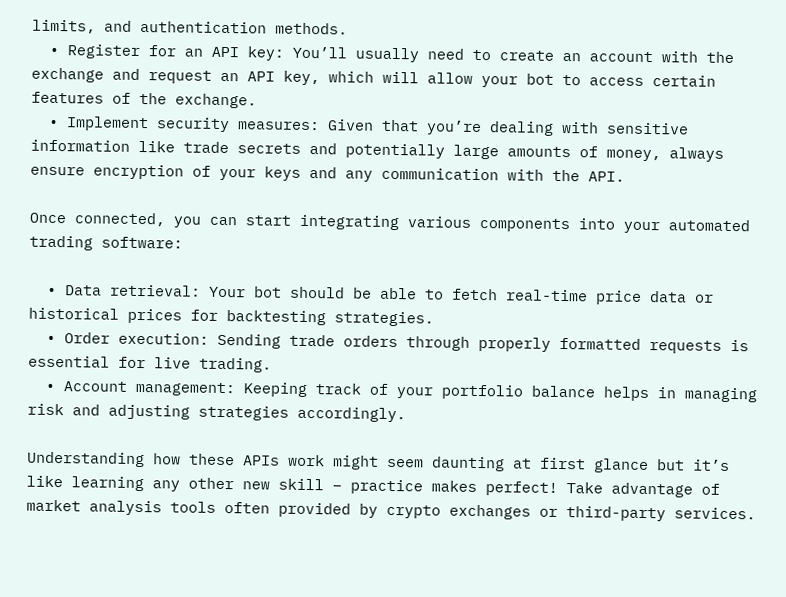limits, and authentication methods.
  • Register for an API key: You’ll usually need to create an account with the exchange and request an API key, which will allow your bot to access certain features of the exchange.
  • Implement security measures: Given that you’re dealing with sensitive information like trade secrets and potentially large amounts of money, always ensure encryption of your keys and any communication with the API.

Once connected, you can start integrating various components into your automated trading software:

  • Data retrieval: Your bot should be able to fetch real-time price data or historical prices for backtesting strategies.
  • Order execution: Sending trade orders through properly formatted requests is essential for live trading.
  • Account management: Keeping track of your portfolio balance helps in managing risk and adjusting strategies accordingly.

Understanding how these APIs work might seem daunting at first glance but it’s like learning any other new skill – practice makes perfect! Take advantage of market analysis tools often provided by crypto exchanges or third-party services.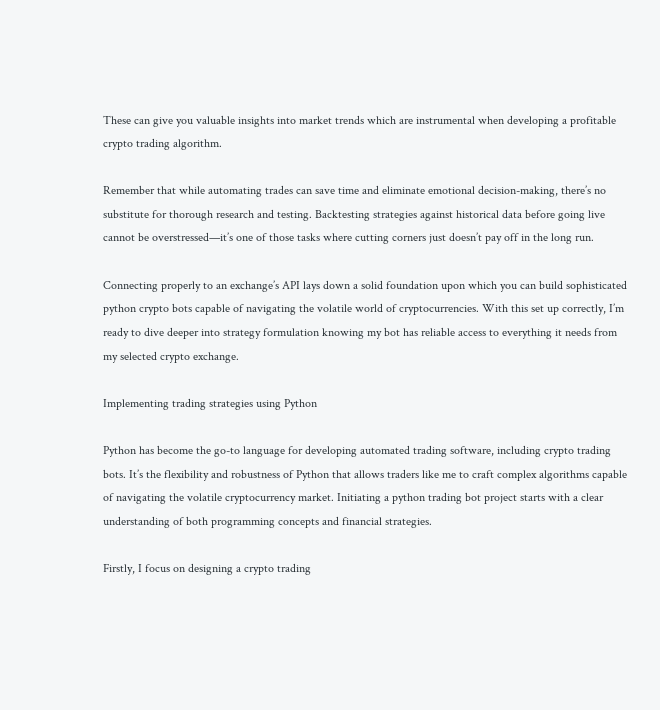These can give you valuable insights into market trends which are instrumental when developing a profitable crypto trading algorithm.

Remember that while automating trades can save time and eliminate emotional decision-making, there’s no substitute for thorough research and testing. Backtesting strategies against historical data before going live cannot be overstressed—it’s one of those tasks where cutting corners just doesn’t pay off in the long run.

Connecting properly to an exchange’s API lays down a solid foundation upon which you can build sophisticated python crypto bots capable of navigating the volatile world of cryptocurrencies. With this set up correctly, I’m ready to dive deeper into strategy formulation knowing my bot has reliable access to everything it needs from my selected crypto exchange.

Implementing trading strategies using Python

Python has become the go-to language for developing automated trading software, including crypto trading bots. It’s the flexibility and robustness of Python that allows traders like me to craft complex algorithms capable of navigating the volatile cryptocurrency market. Initiating a python trading bot project starts with a clear understanding of both programming concepts and financial strategies.

Firstly, I focus on designing a crypto trading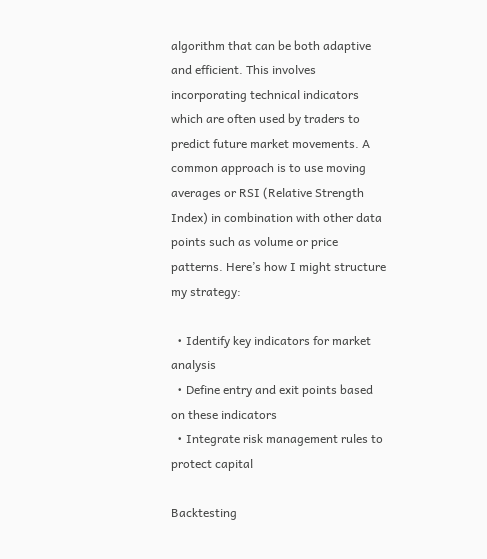algorithm that can be both adaptive and efficient. This involves incorporating technical indicators which are often used by traders to predict future market movements. A common approach is to use moving averages or RSI (Relative Strength Index) in combination with other data points such as volume or price patterns. Here’s how I might structure my strategy:

  • Identify key indicators for market analysis
  • Define entry and exit points based on these indicators
  • Integrate risk management rules to protect capital

Backtesting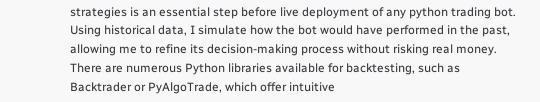strategies is an essential step before live deployment of any python trading bot. Using historical data, I simulate how the bot would have performed in the past, allowing me to refine its decision-making process without risking real money. There are numerous Python libraries available for backtesting, such as Backtrader or PyAlgoTrade, which offer intuitive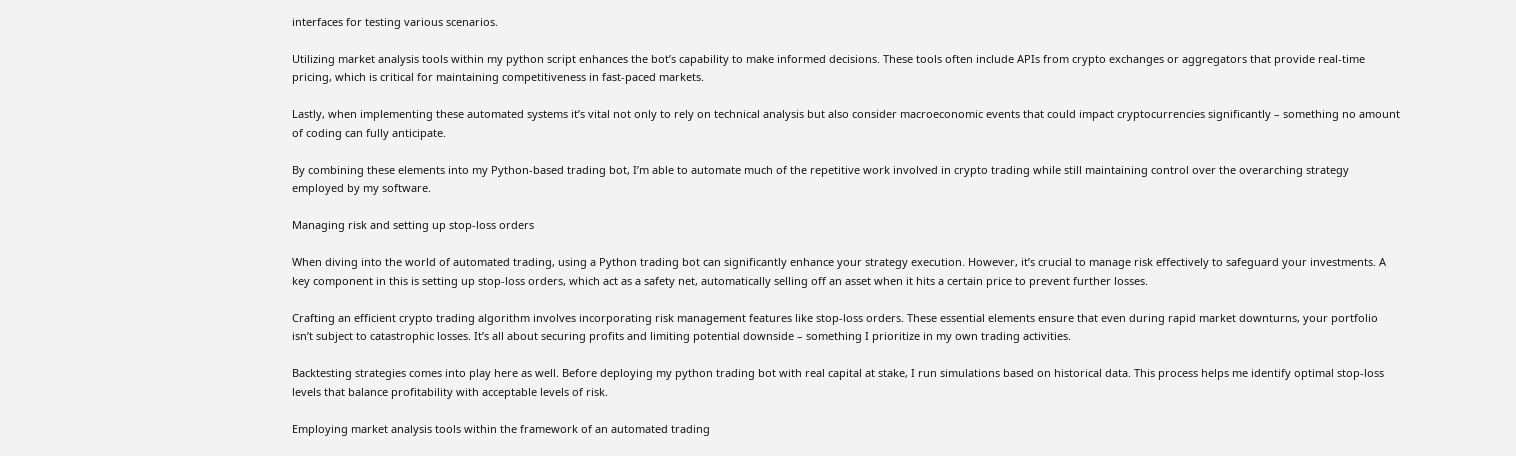interfaces for testing various scenarios.

Utilizing market analysis tools within my python script enhances the bot’s capability to make informed decisions. These tools often include APIs from crypto exchanges or aggregators that provide real-time pricing, which is critical for maintaining competitiveness in fast-paced markets.

Lastly, when implementing these automated systems it’s vital not only to rely on technical analysis but also consider macroeconomic events that could impact cryptocurrencies significantly – something no amount of coding can fully anticipate.

By combining these elements into my Python-based trading bot, I’m able to automate much of the repetitive work involved in crypto trading while still maintaining control over the overarching strategy employed by my software.

Managing risk and setting up stop-loss orders

When diving into the world of automated trading, using a Python trading bot can significantly enhance your strategy execution. However, it’s crucial to manage risk effectively to safeguard your investments. A key component in this is setting up stop-loss orders, which act as a safety net, automatically selling off an asset when it hits a certain price to prevent further losses.

Crafting an efficient crypto trading algorithm involves incorporating risk management features like stop-loss orders. These essential elements ensure that even during rapid market downturns, your portfolio isn’t subject to catastrophic losses. It’s all about securing profits and limiting potential downside – something I prioritize in my own trading activities.

Backtesting strategies comes into play here as well. Before deploying my python trading bot with real capital at stake, I run simulations based on historical data. This process helps me identify optimal stop-loss levels that balance profitability with acceptable levels of risk.

Employing market analysis tools within the framework of an automated trading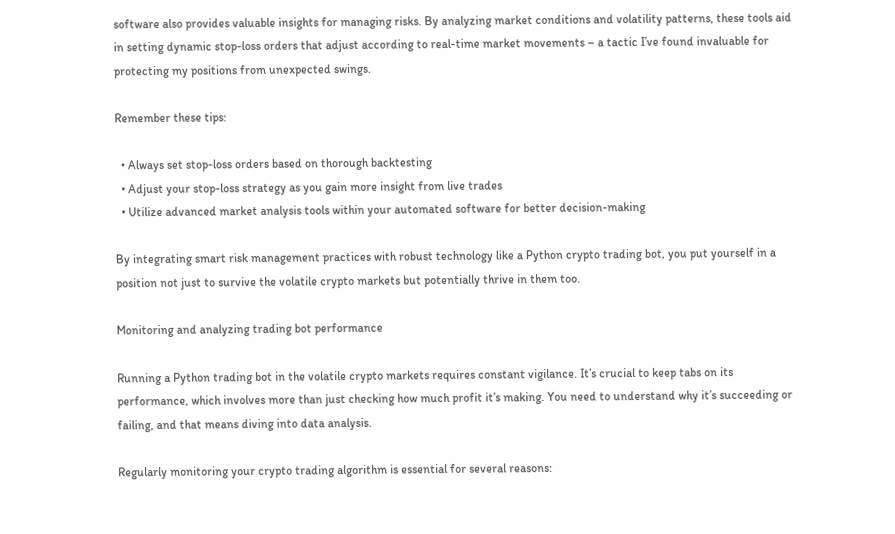software also provides valuable insights for managing risks. By analyzing market conditions and volatility patterns, these tools aid in setting dynamic stop-loss orders that adjust according to real-time market movements – a tactic I’ve found invaluable for protecting my positions from unexpected swings.

Remember these tips:

  • Always set stop-loss orders based on thorough backtesting
  • Adjust your stop-loss strategy as you gain more insight from live trades
  • Utilize advanced market analysis tools within your automated software for better decision-making

By integrating smart risk management practices with robust technology like a Python crypto trading bot, you put yourself in a position not just to survive the volatile crypto markets but potentially thrive in them too.

Monitoring and analyzing trading bot performance

Running a Python trading bot in the volatile crypto markets requires constant vigilance. It’s crucial to keep tabs on its performance, which involves more than just checking how much profit it’s making. You need to understand why it’s succeeding or failing, and that means diving into data analysis.

Regularly monitoring your crypto trading algorithm is essential for several reasons: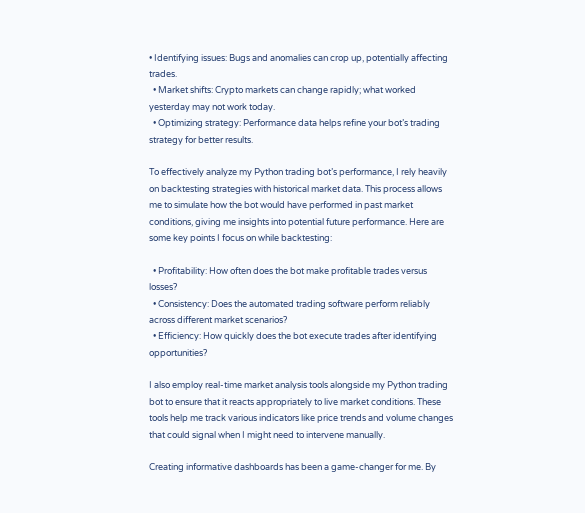• Identifying issues: Bugs and anomalies can crop up, potentially affecting trades.
  • Market shifts: Crypto markets can change rapidly; what worked yesterday may not work today.
  • Optimizing strategy: Performance data helps refine your bot’s trading strategy for better results.

To effectively analyze my Python trading bot’s performance, I rely heavily on backtesting strategies with historical market data. This process allows me to simulate how the bot would have performed in past market conditions, giving me insights into potential future performance. Here are some key points I focus on while backtesting:

  • Profitability: How often does the bot make profitable trades versus losses?
  • Consistency: Does the automated trading software perform reliably across different market scenarios?
  • Efficiency: How quickly does the bot execute trades after identifying opportunities?

I also employ real-time market analysis tools alongside my Python trading bot to ensure that it reacts appropriately to live market conditions. These tools help me track various indicators like price trends and volume changes that could signal when I might need to intervene manually.

Creating informative dashboards has been a game-changer for me. By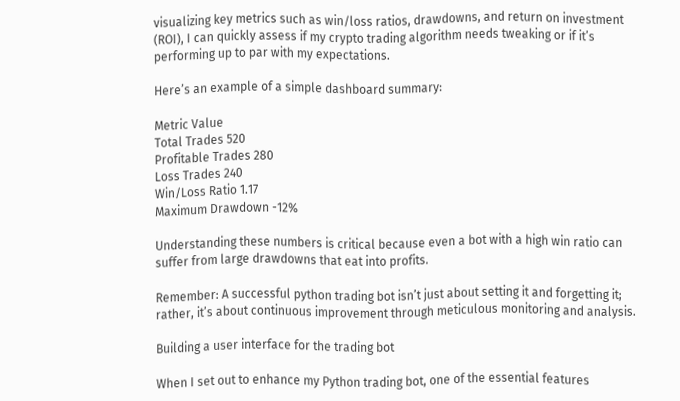visualizing key metrics such as win/loss ratios, drawdowns, and return on investment (ROI), I can quickly assess if my crypto trading algorithm needs tweaking or if it’s performing up to par with my expectations.

Here’s an example of a simple dashboard summary:

Metric Value
Total Trades 520
Profitable Trades 280
Loss Trades 240
Win/Loss Ratio 1.17
Maximum Drawdown -12%

Understanding these numbers is critical because even a bot with a high win ratio can suffer from large drawdowns that eat into profits.

Remember: A successful python trading bot isn’t just about setting it and forgetting it; rather, it’s about continuous improvement through meticulous monitoring and analysis.

Building a user interface for the trading bot

When I set out to enhance my Python trading bot, one of the essential features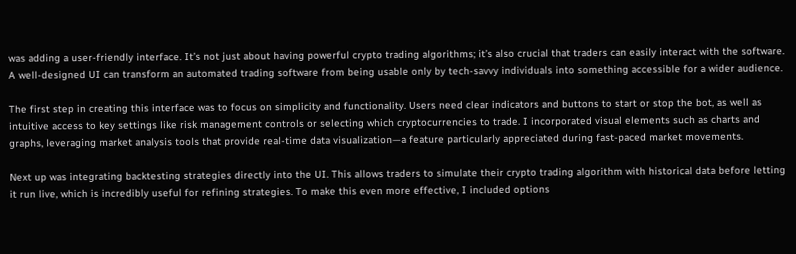was adding a user-friendly interface. It’s not just about having powerful crypto trading algorithms; it’s also crucial that traders can easily interact with the software. A well-designed UI can transform an automated trading software from being usable only by tech-savvy individuals into something accessible for a wider audience.

The first step in creating this interface was to focus on simplicity and functionality. Users need clear indicators and buttons to start or stop the bot, as well as intuitive access to key settings like risk management controls or selecting which cryptocurrencies to trade. I incorporated visual elements such as charts and graphs, leveraging market analysis tools that provide real-time data visualization—a feature particularly appreciated during fast-paced market movements.

Next up was integrating backtesting strategies directly into the UI. This allows traders to simulate their crypto trading algorithm with historical data before letting it run live, which is incredibly useful for refining strategies. To make this even more effective, I included options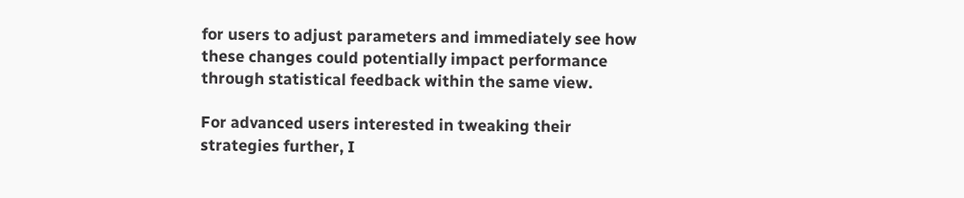for users to adjust parameters and immediately see how these changes could potentially impact performance through statistical feedback within the same view.

For advanced users interested in tweaking their strategies further, I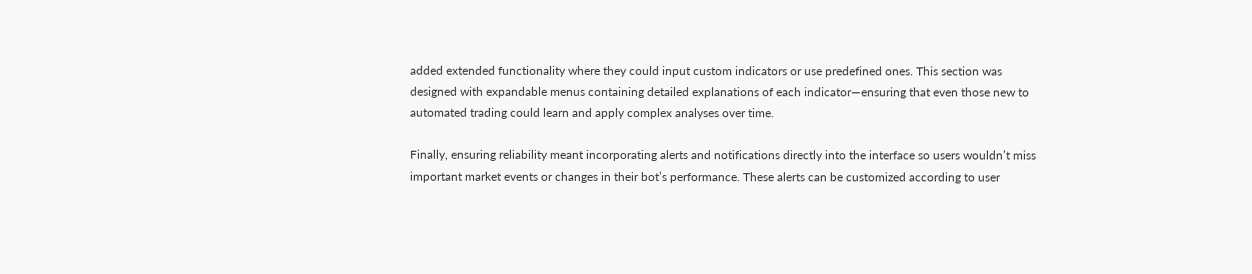added extended functionality where they could input custom indicators or use predefined ones. This section was designed with expandable menus containing detailed explanations of each indicator—ensuring that even those new to automated trading could learn and apply complex analyses over time.

Finally, ensuring reliability meant incorporating alerts and notifications directly into the interface so users wouldn’t miss important market events or changes in their bot’s performance. These alerts can be customized according to user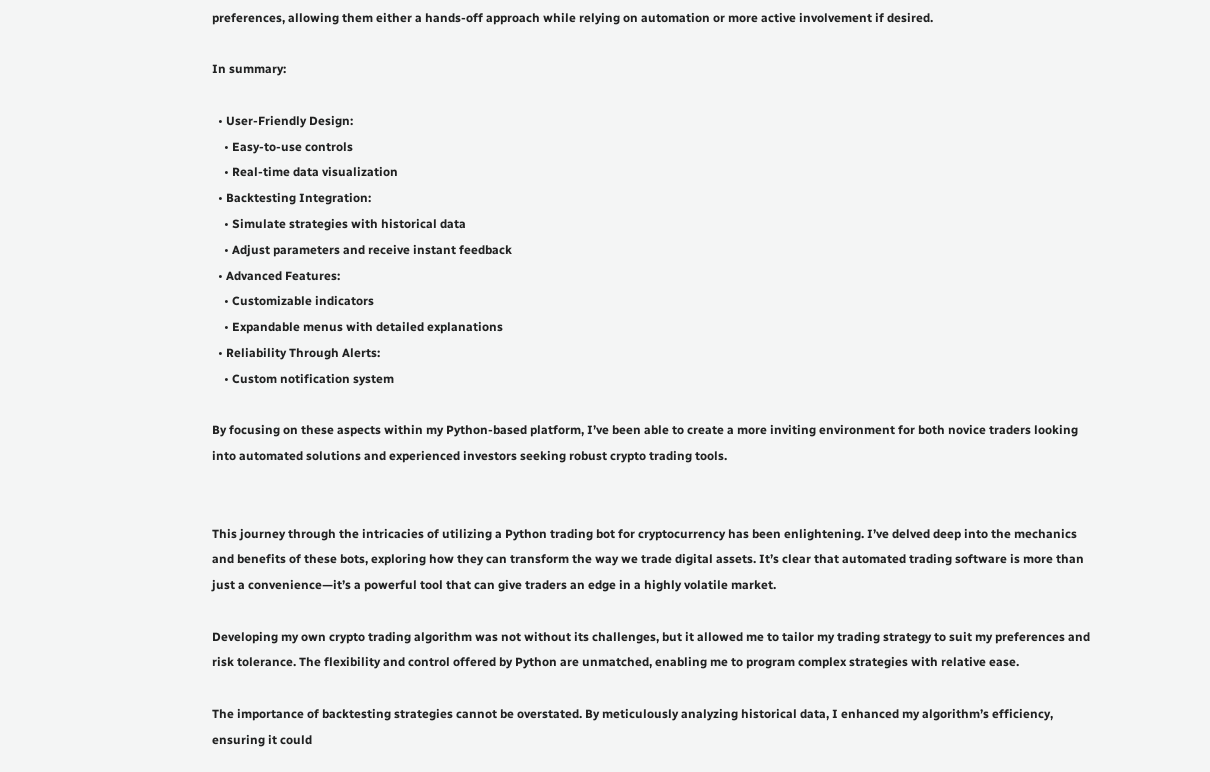preferences, allowing them either a hands-off approach while relying on automation or more active involvement if desired.

In summary:

  • User-Friendly Design:
    • Easy-to-use controls
    • Real-time data visualization
  • Backtesting Integration:
    • Simulate strategies with historical data
    • Adjust parameters and receive instant feedback
  • Advanced Features:
    • Customizable indicators
    • Expandable menus with detailed explanations
  • Reliability Through Alerts:
    • Custom notification system

By focusing on these aspects within my Python-based platform, I’ve been able to create a more inviting environment for both novice traders looking into automated solutions and experienced investors seeking robust crypto trading tools.


This journey through the intricacies of utilizing a Python trading bot for cryptocurrency has been enlightening. I’ve delved deep into the mechanics and benefits of these bots, exploring how they can transform the way we trade digital assets. It’s clear that automated trading software is more than just a convenience—it’s a powerful tool that can give traders an edge in a highly volatile market.

Developing my own crypto trading algorithm was not without its challenges, but it allowed me to tailor my trading strategy to suit my preferences and risk tolerance. The flexibility and control offered by Python are unmatched, enabling me to program complex strategies with relative ease.

The importance of backtesting strategies cannot be overstated. By meticulously analyzing historical data, I enhanced my algorithm’s efficiency, ensuring it could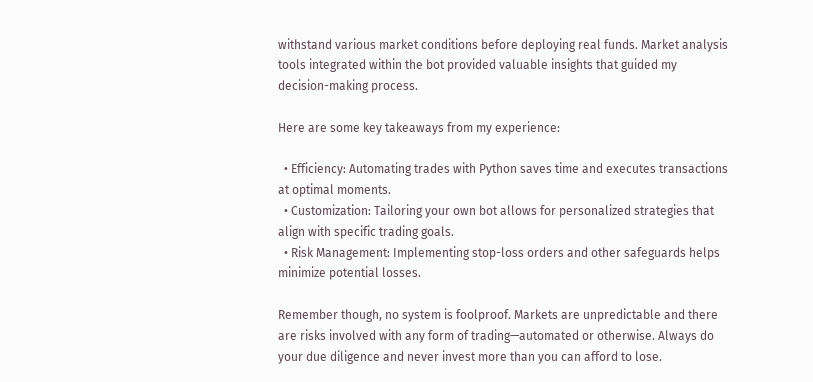withstand various market conditions before deploying real funds. Market analysis tools integrated within the bot provided valuable insights that guided my decision-making process.

Here are some key takeaways from my experience:

  • Efficiency: Automating trades with Python saves time and executes transactions at optimal moments.
  • Customization: Tailoring your own bot allows for personalized strategies that align with specific trading goals.
  • Risk Management: Implementing stop-loss orders and other safeguards helps minimize potential losses.

Remember though, no system is foolproof. Markets are unpredictable and there are risks involved with any form of trading—automated or otherwise. Always do your due diligence and never invest more than you can afford to lose.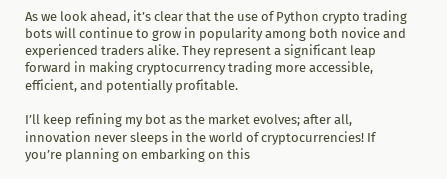As we look ahead, it’s clear that the use of Python crypto trading bots will continue to grow in popularity among both novice and experienced traders alike. They represent a significant leap forward in making cryptocurrency trading more accessible, efficient, and potentially profitable.

I’ll keep refining my bot as the market evolves; after all, innovation never sleeps in the world of cryptocurrencies! If you’re planning on embarking on this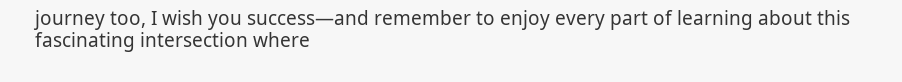journey too, I wish you success—and remember to enjoy every part of learning about this fascinating intersection where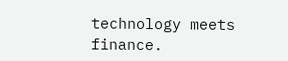technology meets finance.